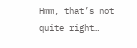Hmm, that’s not quite right…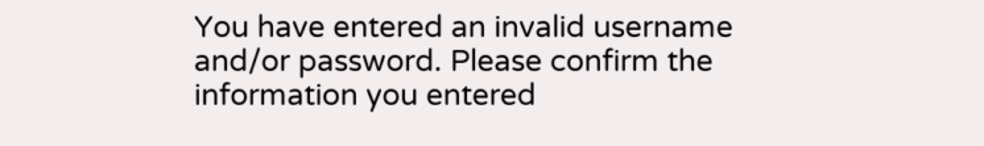You have entered an invalid username and/or password. Please confirm the information you entered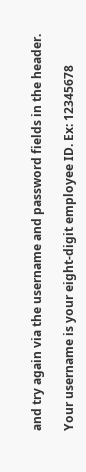and try again via the username and password fields in the header.

Your username is your eight-digit employee ID. Ex: 12345678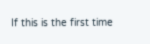If this is the first time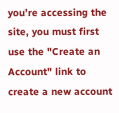you’re accessing the site, you must first use the "Create an Account" link to create a new account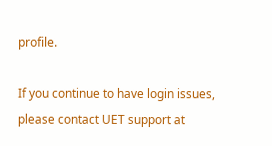profile.

If you continue to have login issues, please contact UET support at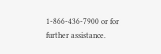1-866-436-7900 or for further assistance.